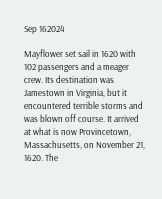Sep 162024

Mayflower set sail in 1620 with 102 passengers and a meager crew. Its destination was Jamestown in Virginia, but it encountered terrible storms and was blown off course. It arrived at what is now Provincetown, Massachusetts, on November 21, 1620. The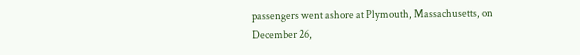passengers went ashore at Plymouth, Massachusetts, on December 26,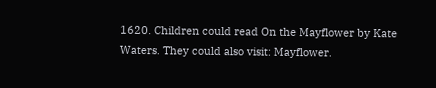1620. Children could read On the Mayflower by Kate Waters. They could also visit: Mayflower.